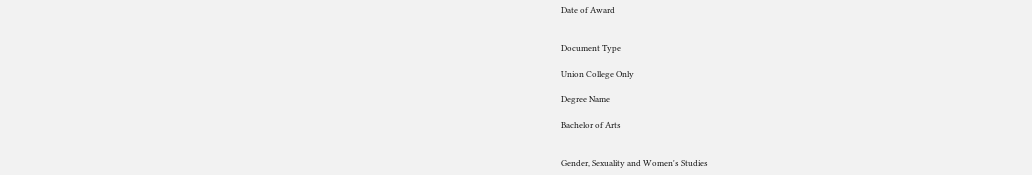Date of Award


Document Type

Union College Only

Degree Name

Bachelor of Arts


Gender, Sexuality and Women's Studies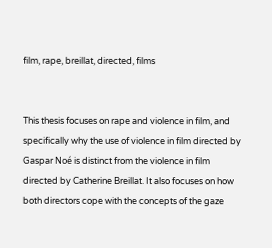film, rape, breillat, directed, films


This thesis focuses on rape and violence in film, and specifically why the use of violence in film directed by Gaspar Noé is distinct from the violence in film directed by Catherine Breillat. It also focuses on how both directors cope with the concepts of the gaze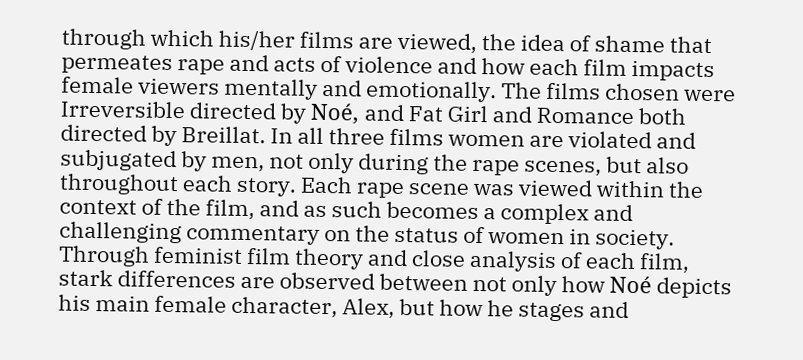through which his/her films are viewed, the idea of shame that permeates rape and acts of violence and how each film impacts female viewers mentally and emotionally. The films chosen were Irreversible directed by Noé, and Fat Girl and Romance both directed by Breillat. In all three films women are violated and subjugated by men, not only during the rape scenes, but also throughout each story. Each rape scene was viewed within the context of the film, and as such becomes a complex and challenging commentary on the status of women in society. Through feminist film theory and close analysis of each film, stark differences are observed between not only how Noé depicts his main female character, Alex, but how he stages and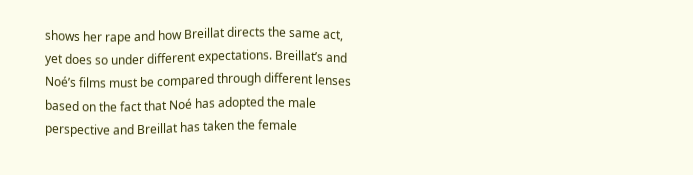shows her rape and how Breillat directs the same act, yet does so under different expectations. Breillat’s and Noé’s films must be compared through different lenses based on the fact that Noé has adopted the male perspective and Breillat has taken the female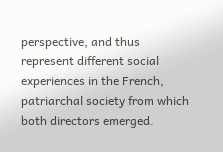perspective, and thus represent different social experiences in the French, patriarchal society from which both directors emerged.